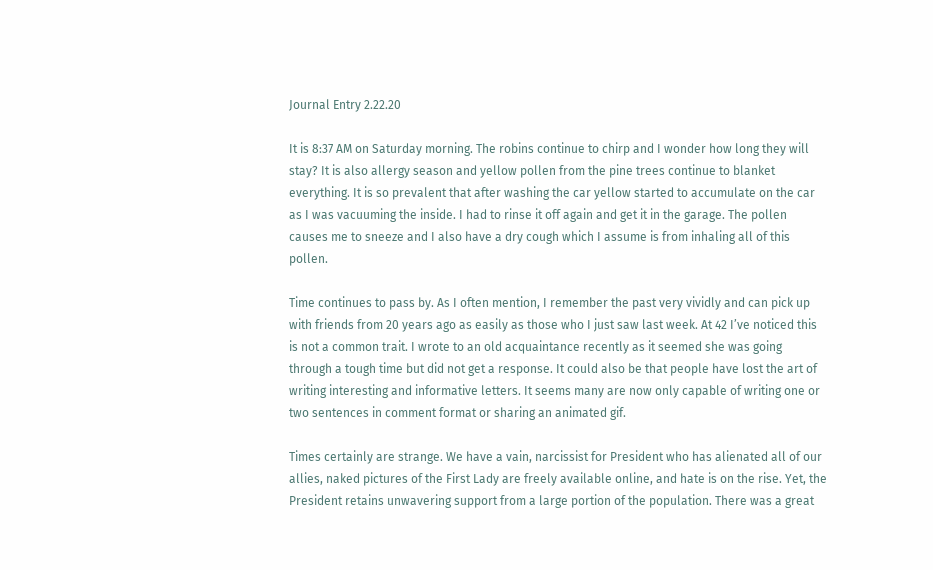Journal Entry 2.22.20

It is 8:37 AM on Saturday morning. The robins continue to chirp and I wonder how long they will stay? It is also allergy season and yellow pollen from the pine trees continue to blanket everything. It is so prevalent that after washing the car yellow started to accumulate on the car as I was vacuuming the inside. I had to rinse it off again and get it in the garage. The pollen causes me to sneeze and I also have a dry cough which I assume is from inhaling all of this pollen.

Time continues to pass by. As I often mention, I remember the past very vividly and can pick up with friends from 20 years ago as easily as those who I just saw last week. At 42 I’ve noticed this is not a common trait. I wrote to an old acquaintance recently as it seemed she was going through a tough time but did not get a response. It could also be that people have lost the art of writing interesting and informative letters. It seems many are now only capable of writing one or two sentences in comment format or sharing an animated gif.

Times certainly are strange. We have a vain, narcissist for President who has alienated all of our allies, naked pictures of the First Lady are freely available online, and hate is on the rise. Yet, the President retains unwavering support from a large portion of the population. There was a great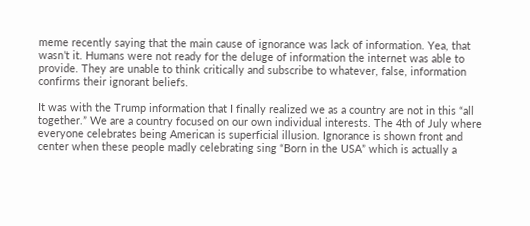meme recently saying that the main cause of ignorance was lack of information. Yea, that wasn’t it. Humans were not ready for the deluge of information the internet was able to provide. They are unable to think critically and subscribe to whatever, false, information confirms their ignorant beliefs.

It was with the Trump information that I finally realized we as a country are not in this “all together.” We are a country focused on our own individual interests. The 4th of July where everyone celebrates being American is superficial illusion. Ignorance is shown front and center when these people madly celebrating sing “Born in the USA” which is actually a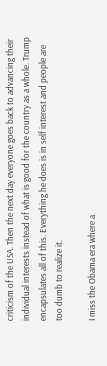criticism of the USA. Then the next day everyone goes back to advancing their individual interests instead of what is good for the country as a whole. Trump encapsulates all of this. Everything he does is in self interest and people are too dumb to realize it.

I miss the Obama era where a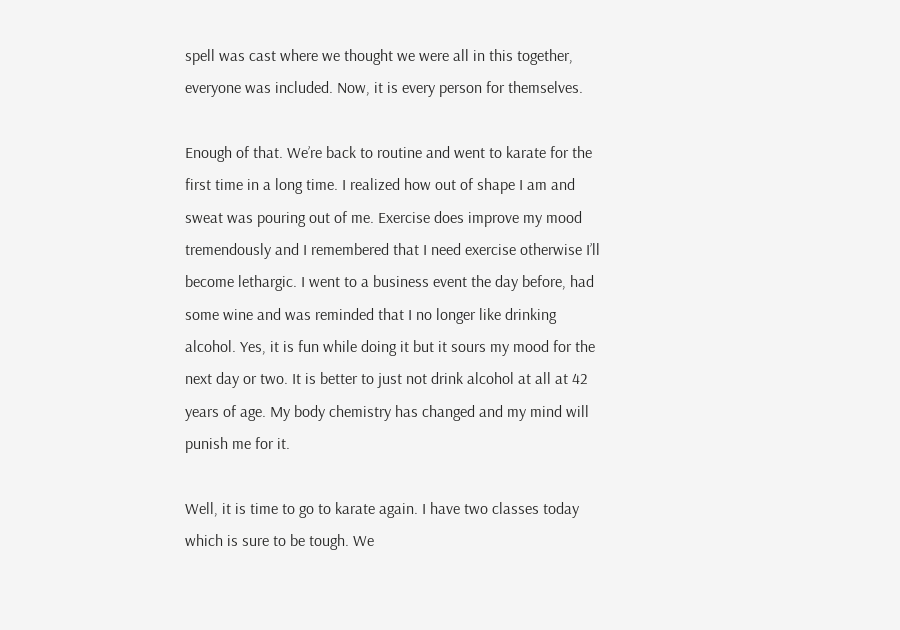spell was cast where we thought we were all in this together, everyone was included. Now, it is every person for themselves.

Enough of that. We’re back to routine and went to karate for the first time in a long time. I realized how out of shape I am and sweat was pouring out of me. Exercise does improve my mood tremendously and I remembered that I need exercise otherwise I’ll become lethargic. I went to a business event the day before, had some wine and was reminded that I no longer like drinking alcohol. Yes, it is fun while doing it but it sours my mood for the next day or two. It is better to just not drink alcohol at all at 42 years of age. My body chemistry has changed and my mind will punish me for it.

Well, it is time to go to karate again. I have two classes today which is sure to be tough. We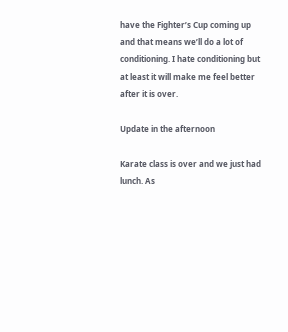have the Fighter’s Cup coming up and that means we’ll do a lot of conditioning. I hate conditioning but at least it will make me feel better after it is over.

Update in the afternoon

Karate class is over and we just had lunch. As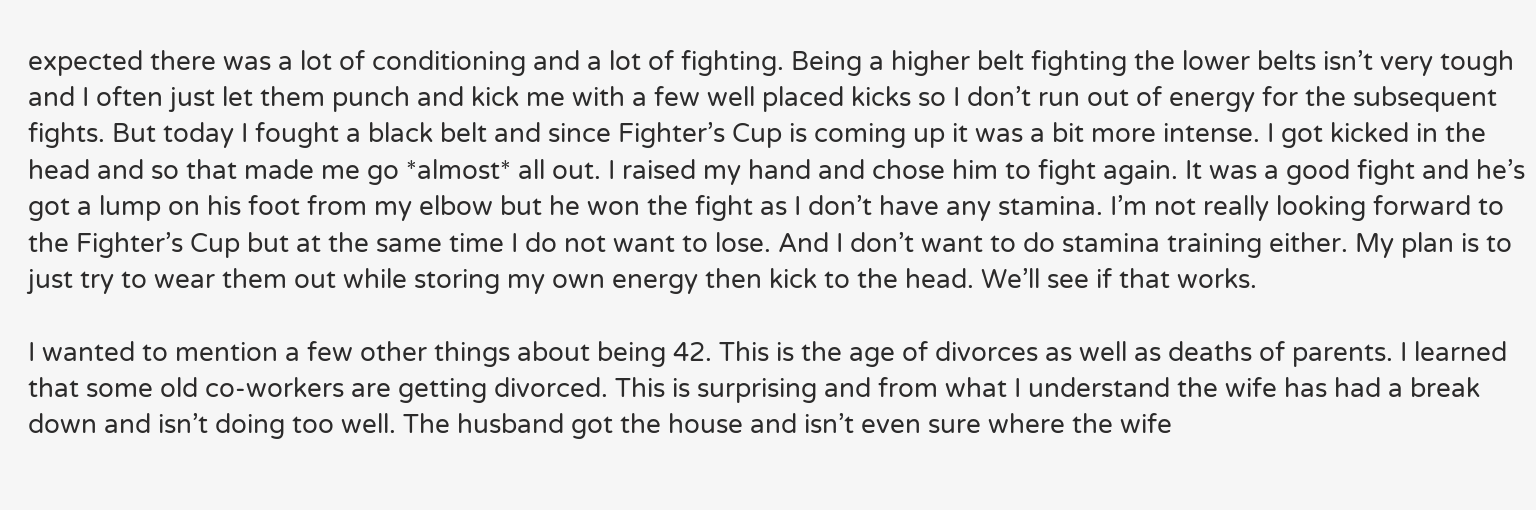expected there was a lot of conditioning and a lot of fighting. Being a higher belt fighting the lower belts isn’t very tough and I often just let them punch and kick me with a few well placed kicks so I don’t run out of energy for the subsequent fights. But today I fought a black belt and since Fighter’s Cup is coming up it was a bit more intense. I got kicked in the head and so that made me go *almost* all out. I raised my hand and chose him to fight again. It was a good fight and he’s got a lump on his foot from my elbow but he won the fight as I don’t have any stamina. I’m not really looking forward to the Fighter’s Cup but at the same time I do not want to lose. And I don’t want to do stamina training either. My plan is to just try to wear them out while storing my own energy then kick to the head. We’ll see if that works.

I wanted to mention a few other things about being 42. This is the age of divorces as well as deaths of parents. I learned that some old co-workers are getting divorced. This is surprising and from what I understand the wife has had a break down and isn’t doing too well. The husband got the house and isn’t even sure where the wife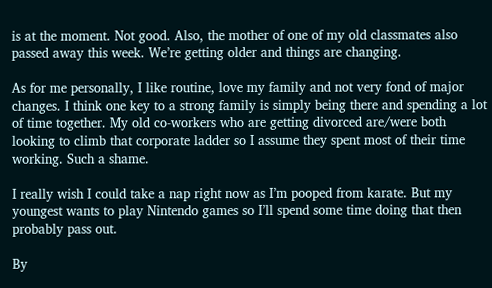is at the moment. Not good. Also, the mother of one of my old classmates also passed away this week. We’re getting older and things are changing.

As for me personally, I like routine, love my family and not very fond of major changes. I think one key to a strong family is simply being there and spending a lot of time together. My old co-workers who are getting divorced are/were both looking to climb that corporate ladder so I assume they spent most of their time working. Such a shame.

I really wish I could take a nap right now as I’m pooped from karate. But my youngest wants to play Nintendo games so I’ll spend some time doing that then probably pass out.

By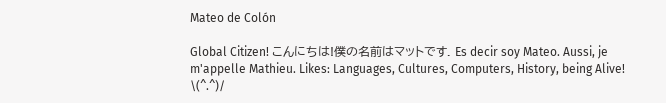Mateo de Colón

Global Citizen! こんにちは!僕の名前はマットです. Es decir soy Mateo. Aussi, je m'appelle Mathieu. Likes: Languages, Cultures, Computers, History, being Alive! \(^.^)/